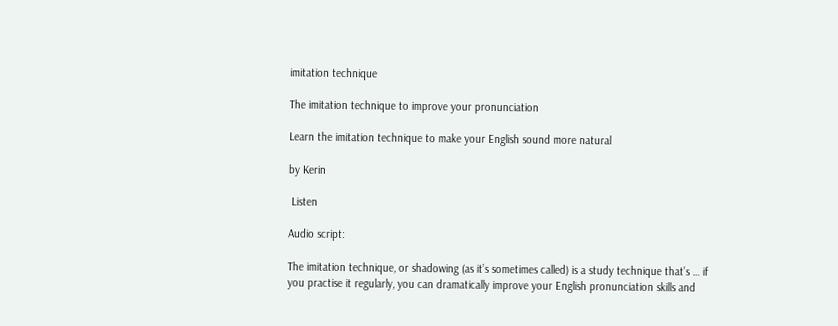imitation technique

The imitation technique to improve your pronunciation

Learn the imitation technique to make your English sound more natural

by Kerin

 Listen

Audio script:

The imitation technique, or shadowing (as it’s sometimes called) is a study technique that’s … if you practise it regularly, you can dramatically improve your English pronunciation skills and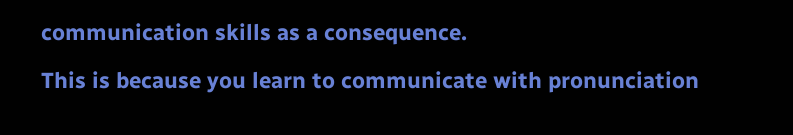communication skills as a consequence.

This is because you learn to communicate with pronunciation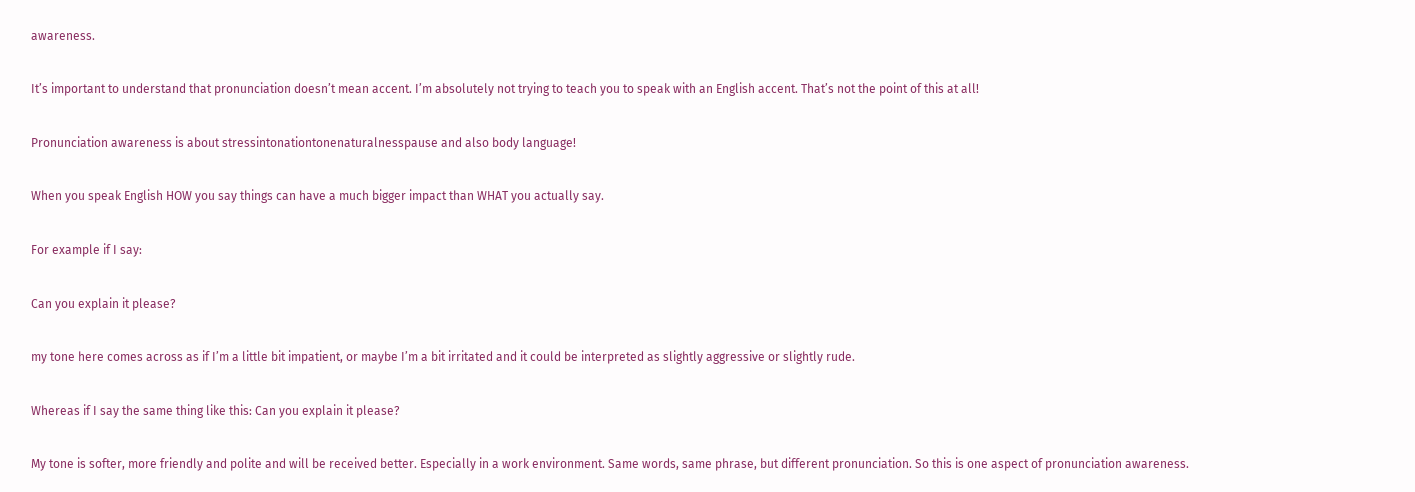awareness.

It’s important to understand that pronunciation doesn’t mean accent. I’m absolutely not trying to teach you to speak with an English accent. That’s not the point of this at all!

Pronunciation awareness is about stressintonationtonenaturalnesspause and also body language!

When you speak English HOW you say things can have a much bigger impact than WHAT you actually say.

For example if I say:

Can you explain it please?

my tone here comes across as if I’m a little bit impatient, or maybe I’m a bit irritated and it could be interpreted as slightly aggressive or slightly rude.

Whereas if I say the same thing like this: Can you explain it please?

My tone is softer, more friendly and polite and will be received better. Especially in a work environment. Same words, same phrase, but different pronunciation. So this is one aspect of pronunciation awareness.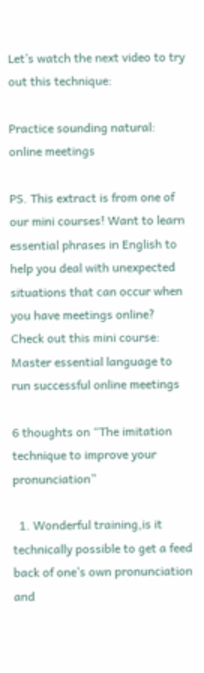Let’s watch the next video to try out this technique:

Practice sounding natural: online meetings

PS. This extract is from one of our mini courses! Want to learn essential phrases in English to help you deal with unexpected situations that can occur when you have meetings online? Check out this mini course: Master essential language to run successful online meetings

6 thoughts on “The imitation technique to improve your pronunciation”

  1. Wonderful training,is it technically possible to get a feed back of one’s own pronunciation and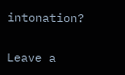intonation?

Leave a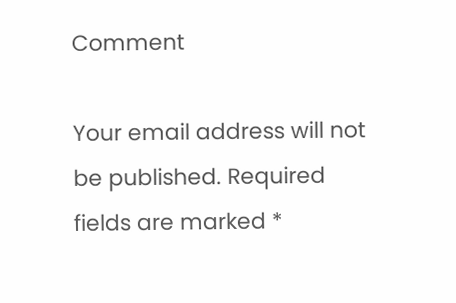Comment

Your email address will not be published. Required fields are marked *